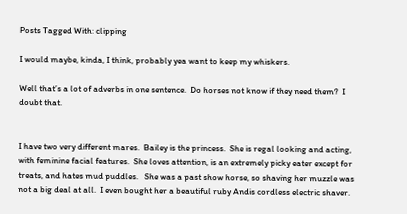Posts Tagged With: clipping

I would maybe, kinda, I think, probably yea want to keep my whiskers.

Well that’s a lot of adverbs in one sentence.  Do horses not know if they need them?  I doubt that.


I have two very different mares.  Bailey is the princess.  She is regal looking and acting, with feminine facial features.  She loves attention, is an extremely picky eater except for treats, and hates mud puddles.   She was a past show horse, so shaving her muzzle was not a big deal at all.  I even bought her a beautiful ruby Andis cordless electric shaver.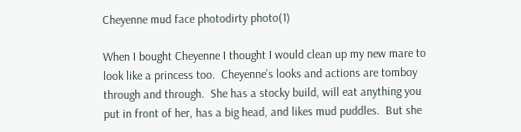Cheyenne mud face photodirty photo(1)

When I bought Cheyenne I thought I would clean up my new mare to look like a princess too.  Cheyenne’s looks and actions are tomboy through and through.  She has a stocky build, will eat anything you put in front of her, has a big head, and likes mud puddles.  But she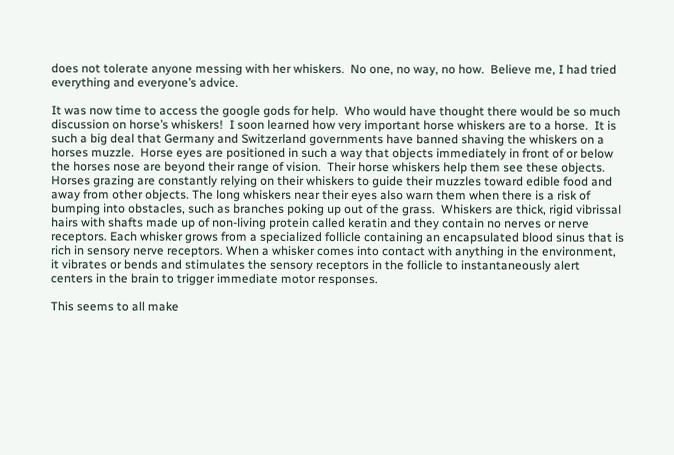does not tolerate anyone messing with her whiskers.  No one, no way, no how.  Believe me, I had tried everything and everyone’s advice.

It was now time to access the google gods for help.  Who would have thought there would be so much discussion on horse’s whiskers!  I soon learned how very important horse whiskers are to a horse.  It is such a big deal that Germany and Switzerland governments have banned shaving the whiskers on a horses muzzle.  Horse eyes are positioned in such a way that objects immediately in front of or below the horses nose are beyond their range of vision.  Their horse whiskers help them see these objects. Horses grazing are constantly relying on their whiskers to guide their muzzles toward edible food and away from other objects. The long whiskers near their eyes also warn them when there is a risk of bumping into obstacles, such as branches poking up out of the grass.  Whiskers are thick, rigid vibrissal hairs with shafts made up of non-living protein called keratin and they contain no nerves or nerve receptors. Each whisker grows from a specialized follicle containing an encapsulated blood sinus that is rich in sensory nerve receptors. When a whisker comes into contact with anything in the environment, it vibrates or bends and stimulates the sensory receptors in the follicle to instantaneously alert centers in the brain to trigger immediate motor responses.

This seems to all make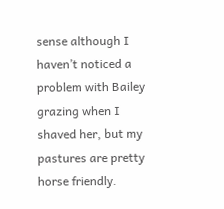sense although I haven’t noticed a problem with Bailey grazing when I shaved her, but my pastures are pretty horse friendly.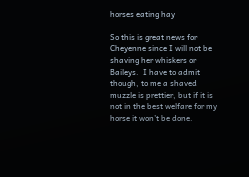horses eating hay

So this is great news for Cheyenne since I will not be shaving her whiskers or Baileys.  I have to admit though, to me a shaved muzzle is prettier, but if it is not in the best welfare for my horse it won’t be done.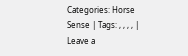Categories: Horse Sense | Tags: , , , , | Leave a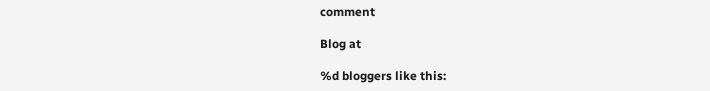comment

Blog at

%d bloggers like this: